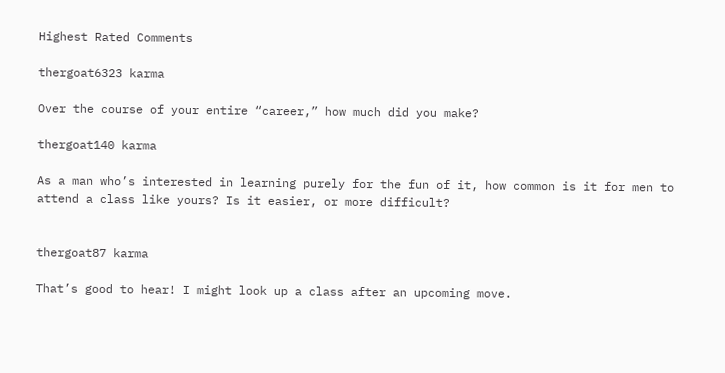Highest Rated Comments

thergoat6323 karma

Over the course of your entire “career,” how much did you make?

thergoat140 karma

As a man who’s interested in learning purely for the fun of it, how common is it for men to attend a class like yours? Is it easier, or more difficult?


thergoat87 karma

That’s good to hear! I might look up a class after an upcoming move.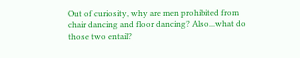Out of curiosity, why are men prohibited from chair dancing and floor dancing? Also...what do those two entail?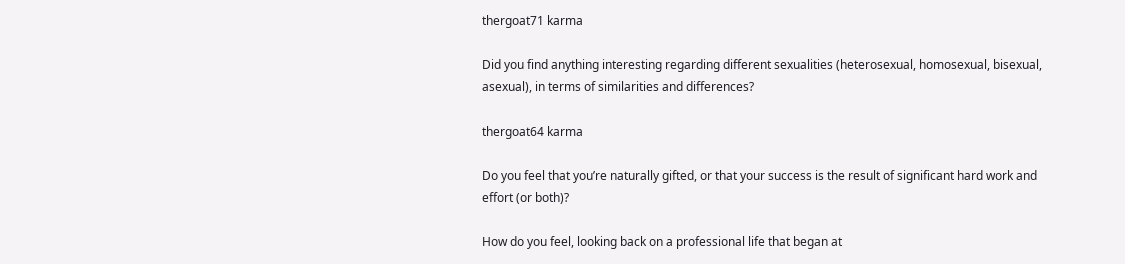thergoat71 karma

Did you find anything interesting regarding different sexualities (heterosexual, homosexual, bisexual, asexual), in terms of similarities and differences?

thergoat64 karma

Do you feel that you’re naturally gifted, or that your success is the result of significant hard work and effort (or both)?

How do you feel, looking back on a professional life that began at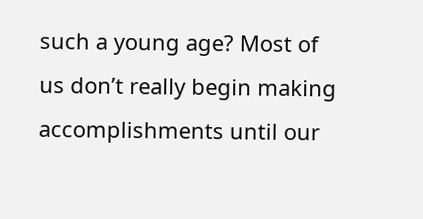such a young age? Most of us don’t really begin making accomplishments until our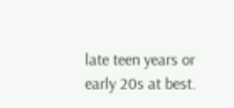late teen years or early 20s at best.